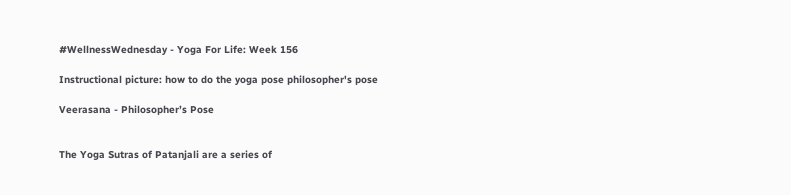#WellnessWednesday - Yoga For Life: Week 156

Instructional picture: how to do the yoga pose philosopher's pose

Veerasana - Philosopher’s Pose


The Yoga Sutras of Patanjali are a series of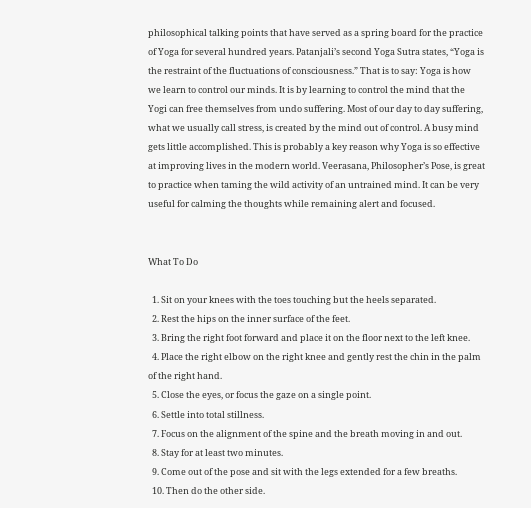philosophical talking points that have served as a spring board for the practice of Yoga for several hundred years. Patanjali’s second Yoga Sutra states, “Yoga is the restraint of the fluctuations of consciousness.” That is to say: Yoga is how we learn to control our minds. It is by learning to control the mind that the Yogi can free themselves from undo suffering. Most of our day to day suffering, what we usually call stress, is created by the mind out of control. A busy mind gets little accomplished. This is probably a key reason why Yoga is so effective at improving lives in the modern world. Veerasana, Philosopher’s Pose, is great to practice when taming the wild activity of an untrained mind. It can be very useful for calming the thoughts while remaining alert and focused.


What To Do

  1. Sit on your knees with the toes touching but the heels separated.
  2. Rest the hips on the inner surface of the feet.
  3. Bring the right foot forward and place it on the floor next to the left knee.
  4. Place the right elbow on the right knee and gently rest the chin in the palm of the right hand.
  5. Close the eyes, or focus the gaze on a single point.
  6. Settle into total stillness.
  7. Focus on the alignment of the spine and the breath moving in and out.
  8. Stay for at least two minutes.
  9. Come out of the pose and sit with the legs extended for a few breaths.
  10. Then do the other side.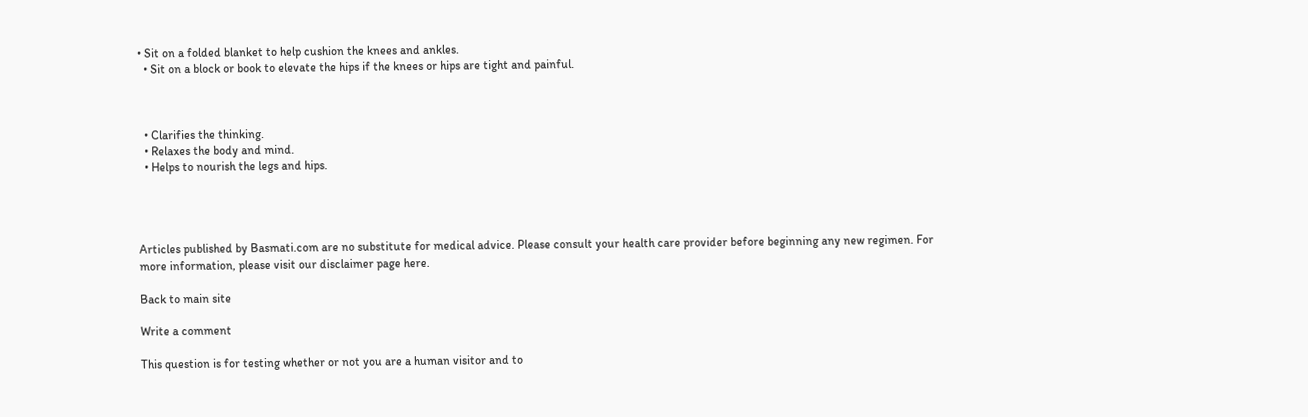• Sit on a folded blanket to help cushion the knees and ankles.
  • Sit on a block or book to elevate the hips if the knees or hips are tight and painful.



  • Clarifies the thinking.
  • Relaxes the body and mind.
  • Helps to nourish the legs and hips.




Articles published by Basmati.com are no substitute for medical advice. Please consult your health care provider before beginning any new regimen. For more information, please visit our disclaimer page here.

Back to main site

Write a comment

This question is for testing whether or not you are a human visitor and to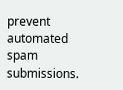prevent automated spam submissions.